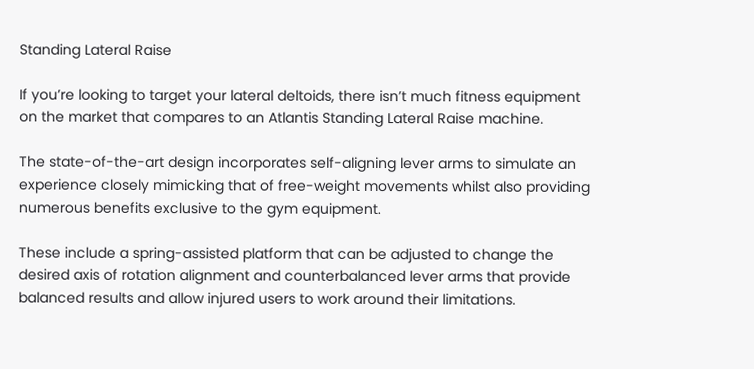Standing Lateral Raise

If you’re looking to target your lateral deltoids, there isn’t much fitness equipment on the market that compares to an Atlantis Standing Lateral Raise machine.

The state-of-the-art design incorporates self-aligning lever arms to simulate an experience closely mimicking that of free-weight movements whilst also providing numerous benefits exclusive to the gym equipment.

These include a spring-assisted platform that can be adjusted to change the desired axis of rotation alignment and counterbalanced lever arms that provide balanced results and allow injured users to work around their limitations.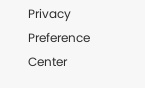Privacy Preference Center